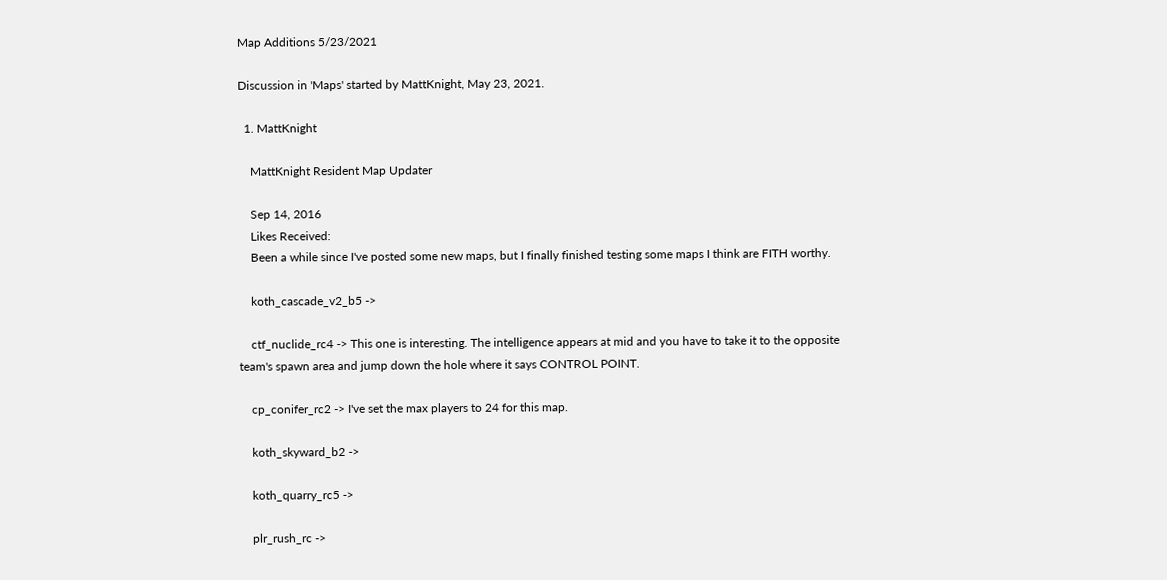Map Additions 5/23/2021

Discussion in 'Maps' started by MattKnight, May 23, 2021.

  1. MattKnight

    MattKnight Resident Map Updater

    Sep 14, 2016
    Likes Received:
    Been a while since I've posted some new maps, but I finally finished testing some maps I think are FITH worthy.

    koth_cascade_v2_b5 ->

    ctf_nuclide_rc4 -> This one is interesting. The intelligence appears at mid and you have to take it to the opposite team's spawn area and jump down the hole where it says CONTROL POINT.

    cp_conifer_rc2 -> I've set the max players to 24 for this map.

    koth_skyward_b2 ->

    koth_quarry_rc5 ->

    plr_rush_rc ->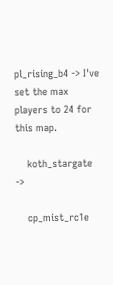pl_rising_b4 -> I've set the max players to 24 for this map.

    koth_stargate ->

    cp_mist_rc1e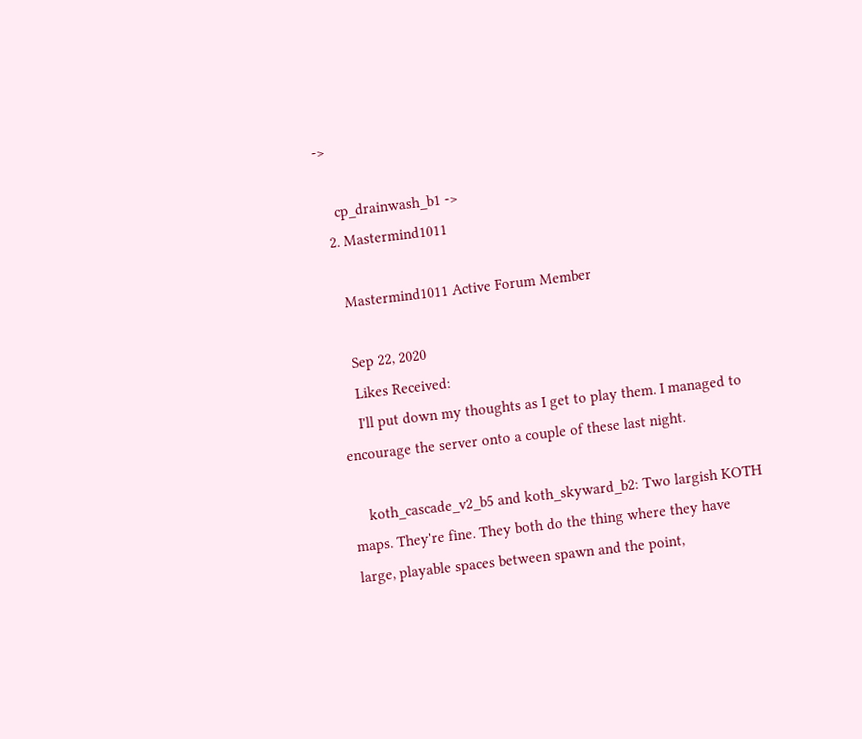->

    cp_drainwash_b1 ->
  2. Mastermind1011

    Mastermind1011 Active Forum Member

    Sep 22, 2020
    Likes Received:
    I'll put down my thoughts as I get to play them. I managed to encourage the server onto a couple of these last night.

    koth_cascade_v2_b5 and koth_skyward_b2: Two largish KOTH maps. They're fine. They both do the thing where they have large, playable spaces between spawn and the point,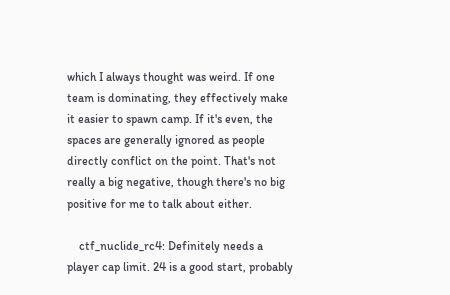which I always thought was weird. If one team is dominating, they effectively make it easier to spawn camp. If it's even, the spaces are generally ignored as people directly conflict on the point. That's not really a big negative, though there's no big positive for me to talk about either.

    ctf_nuclide_rc4: Definitely needs a player cap limit. 24 is a good start, probably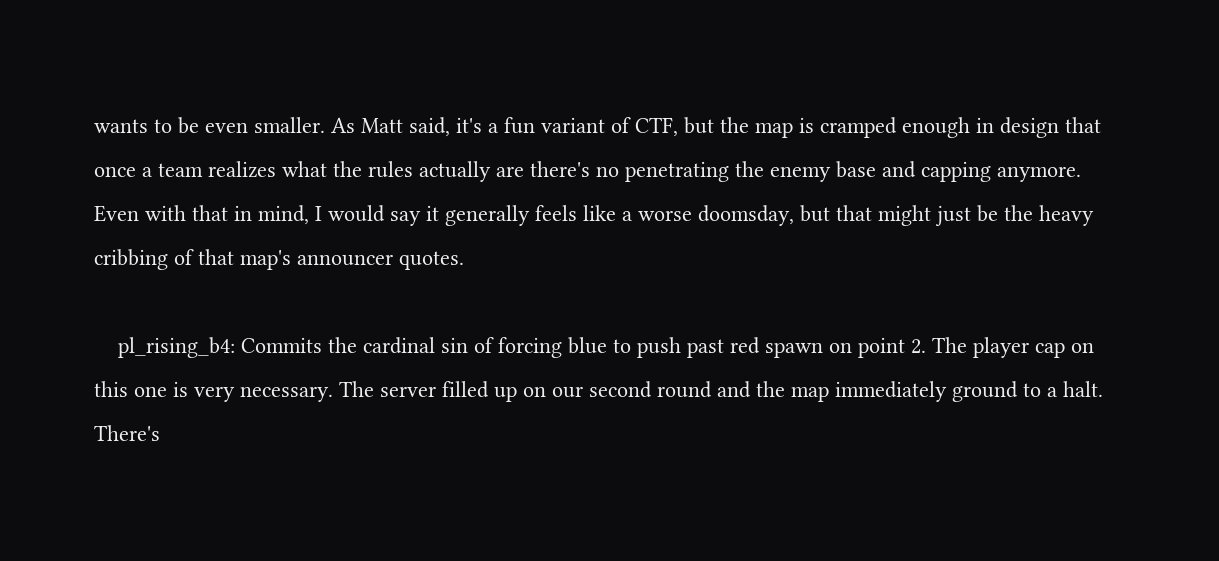wants to be even smaller. As Matt said, it's a fun variant of CTF, but the map is cramped enough in design that once a team realizes what the rules actually are there's no penetrating the enemy base and capping anymore. Even with that in mind, I would say it generally feels like a worse doomsday, but that might just be the heavy cribbing of that map's announcer quotes.

    pl_rising_b4: Commits the cardinal sin of forcing blue to push past red spawn on point 2. The player cap on this one is very necessary. The server filled up on our second round and the map immediately ground to a halt. There's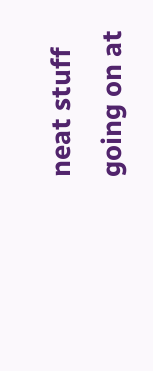neat stuff going on at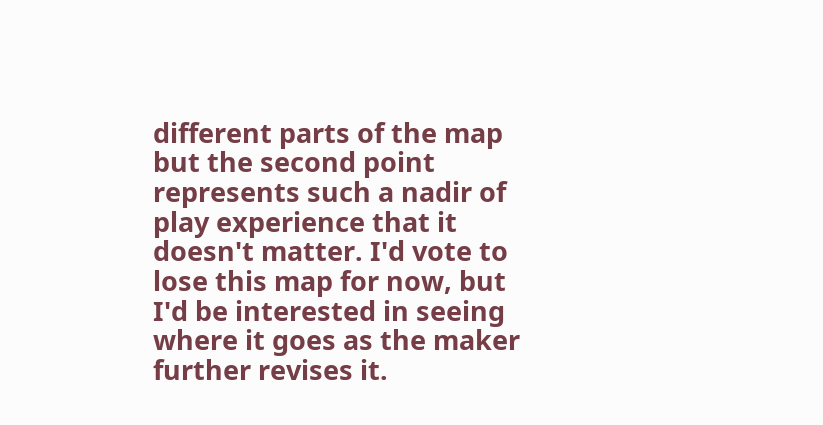different parts of the map but the second point represents such a nadir of play experience that it doesn't matter. I'd vote to lose this map for now, but I'd be interested in seeing where it goes as the maker further revises it.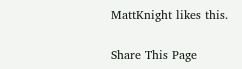MattKnight likes this.

Share This Page